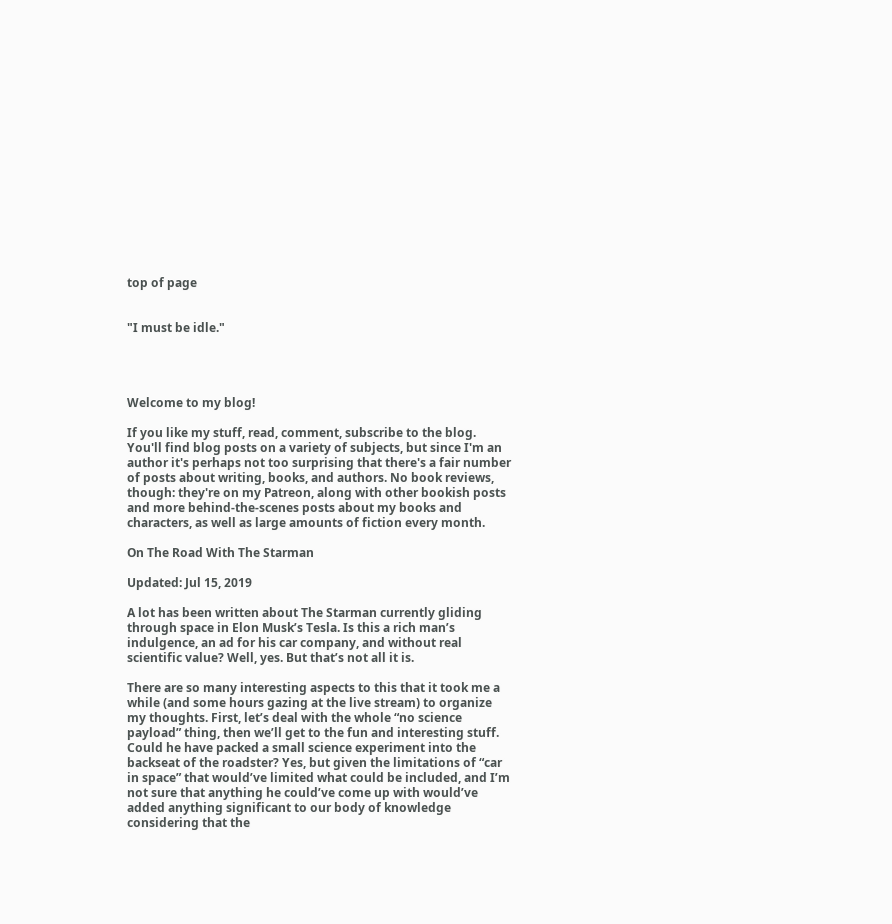top of page


"I must be idle."




Welcome to my blog!

If you like my stuff, read, comment, subscribe to the blog. You'll find blog posts on a variety of subjects, but since I'm an author it's perhaps not too surprising that there's a fair number of posts about writing, books, and authors. No book reviews, though: they're on my Patreon, along with other bookish posts and more behind-the-scenes posts about my books and characters, as well as large amounts of fiction every month.

On The Road With The Starman

Updated: Jul 15, 2019

A lot has been written about The Starman currently gliding through space in Elon Musk’s Tesla. Is this a rich man’s indulgence, an ad for his car company, and without real scientific value? Well, yes. But that’s not all it is.

There are so many interesting aspects to this that it took me a while (and some hours gazing at the live stream) to organize my thoughts. First, let’s deal with the whole “no science payload” thing, then we’ll get to the fun and interesting stuff. Could he have packed a small science experiment into the backseat of the roadster? Yes, but given the limitations of “car in space” that would’ve limited what could be included, and I’m not sure that anything he could’ve come up with would’ve added anything significant to our body of knowledge considering that the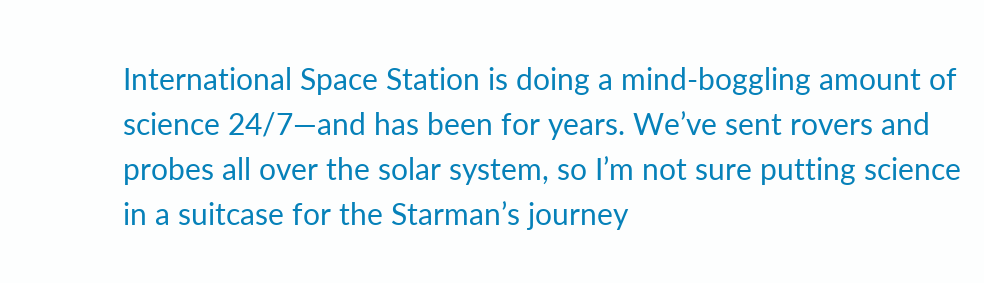International Space Station is doing a mind-boggling amount of science 24/7—and has been for years. We’ve sent rovers and probes all over the solar system, so I’m not sure putting science in a suitcase for the Starman’s journey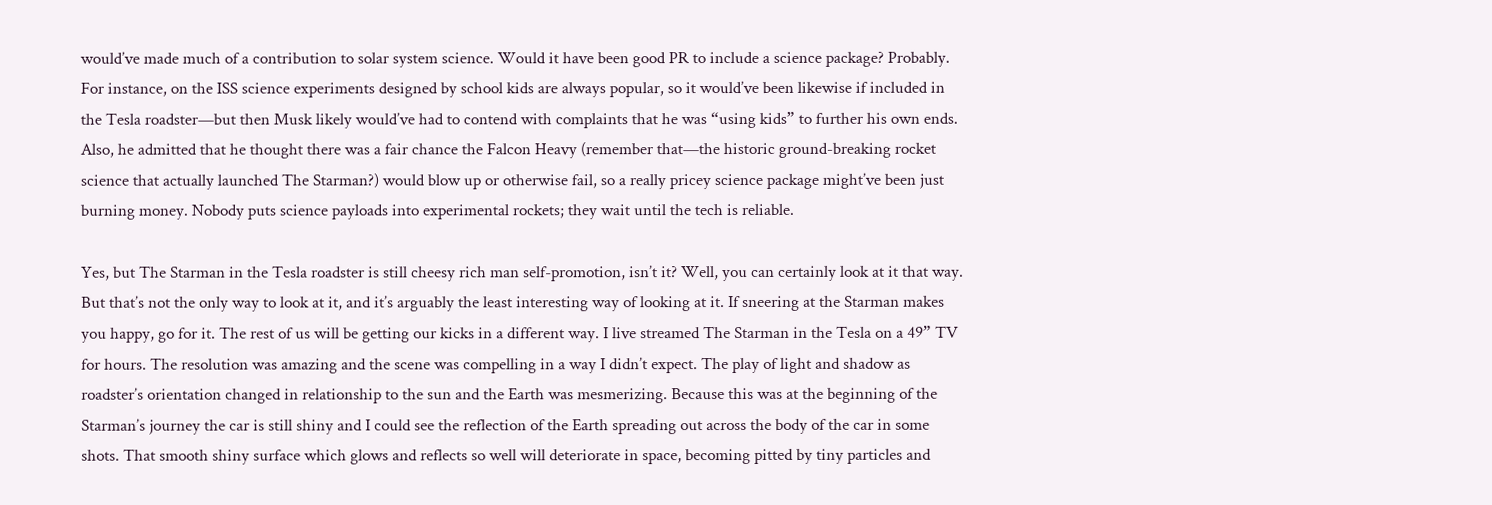would’ve made much of a contribution to solar system science. Would it have been good PR to include a science package? Probably. For instance, on the ISS science experiments designed by school kids are always popular, so it would’ve been likewise if included in the Tesla roadster—but then Musk likely would’ve had to contend with complaints that he was “using kids” to further his own ends. Also, he admitted that he thought there was a fair chance the Falcon Heavy (remember that—the historic ground-breaking rocket science that actually launched The Starman?) would blow up or otherwise fail, so a really pricey science package might’ve been just burning money. Nobody puts science payloads into experimental rockets; they wait until the tech is reliable.

Yes, but The Starman in the Tesla roadster is still cheesy rich man self-promotion, isn’t it? Well, you can certainly look at it that way. But that’s not the only way to look at it, and it’s arguably the least interesting way of looking at it. If sneering at the Starman makes you happy, go for it. The rest of us will be getting our kicks in a different way. I live streamed The Starman in the Tesla on a 49” TV for hours. The resolution was amazing and the scene was compelling in a way I didn’t expect. The play of light and shadow as roadster’s orientation changed in relationship to the sun and the Earth was mesmerizing. Because this was at the beginning of the Starman’s journey the car is still shiny and I could see the reflection of the Earth spreading out across the body of the car in some shots. That smooth shiny surface which glows and reflects so well will deteriorate in space, becoming pitted by tiny particles and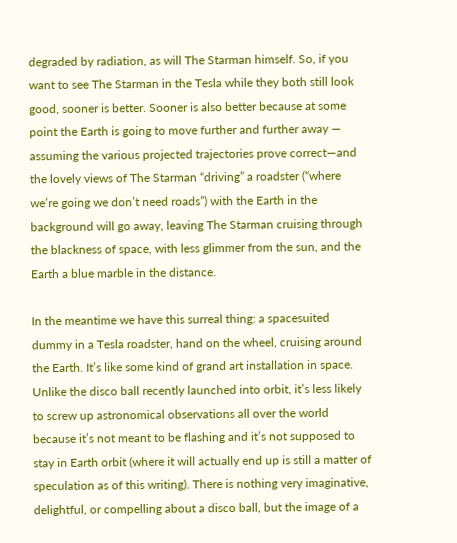degraded by radiation, as will The Starman himself. So, if you want to see The Starman in the Tesla while they both still look good, sooner is better. Sooner is also better because at some point the Earth is going to move further and further away — assuming the various projected trajectories prove correct—and the lovely views of The Starman “driving” a roadster (“where we’re going we don’t need roads”) with the Earth in the background will go away, leaving The Starman cruising through the blackness of space, with less glimmer from the sun, and the Earth a blue marble in the distance.

In the meantime we have this surreal thing: a spacesuited dummy in a Tesla roadster, hand on the wheel, cruising around the Earth. It’s like some kind of grand art installation in space. Unlike the disco ball recently launched into orbit, it’s less likely to screw up astronomical observations all over the world because it’s not meant to be flashing and it’s not supposed to stay in Earth orbit (where it will actually end up is still a matter of speculation as of this writing). There is nothing very imaginative, delightful, or compelling about a disco ball, but the image of a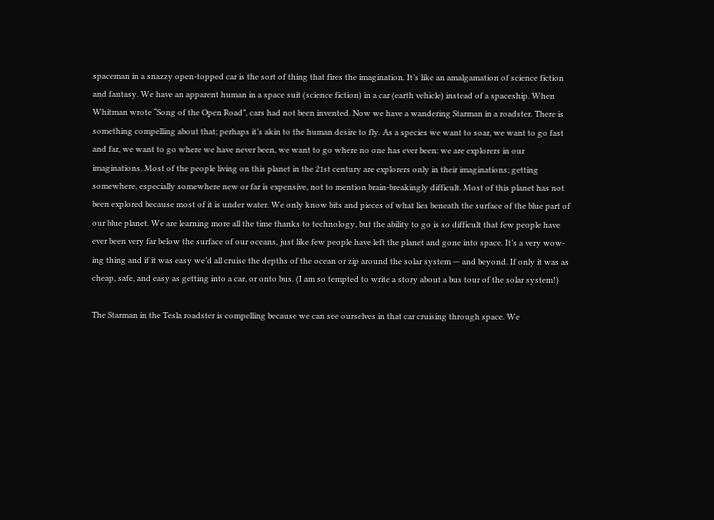spaceman in a snazzy open-topped car is the sort of thing that fires the imagination. It’s like an amalgamation of science fiction and fantasy. We have an apparent human in a space suit (science fiction) in a car (earth vehicle) instead of a spaceship. When Whitman wrote “Song of the Open Road”, cars had not been invented. Now we have a wandering Starman in a roadster. There is something compelling about that; perhaps it’s akin to the human desire to fly. As a species we want to soar, we want to go fast and far, we want to go where we have never been, we want to go where no one has ever been: we are explorers in our imaginations. Most of the people living on this planet in the 21st century are explorers only in their imaginations; getting somewhere, especially somewhere new or far is expensive, not to mention brain-breakingly difficult. Most of this planet has not been explored because most of it is under water. We only know bits and pieces of what lies beneath the surface of the blue part of our blue planet. We are learning more all the time thanks to technology, but the ability to go is so difficult that few people have ever been very far below the surface of our oceans, just like few people have left the planet and gone into space. It’s a very wow-ing thing and if it was easy we’d all cruise the depths of the ocean or zip around the solar system — and beyond. If only it was as cheap, safe, and easy as getting into a car, or onto bus. (I am so tempted to write a story about a bus tour of the solar system!)

The Starman in the Tesla roadster is compelling because we can see ourselves in that car cruising through space. We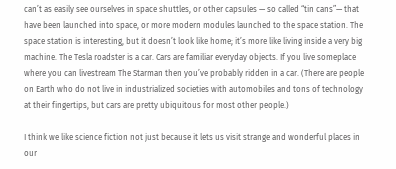can’t as easily see ourselves in space shuttles, or other capsules — so called “tin cans”— that have been launched into space, or more modern modules launched to the space station. The space station is interesting, but it doesn’t look like home; it’s more like living inside a very big machine. The Tesla roadster is a car. Cars are familiar everyday objects. If you live someplace where you can livestream The Starman then you’ve probably ridden in a car. (There are people on Earth who do not live in industrialized societies with automobiles and tons of technology at their fingertips, but cars are pretty ubiquitous for most other people.)

I think we like science fiction not just because it lets us visit strange and wonderful places in our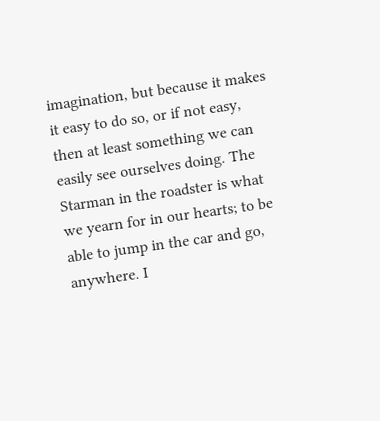imagination, but because it makes it easy to do so, or if not easy, then at least something we can easily see ourselves doing. The Starman in the roadster is what we yearn for in our hearts; to be able to jump in the car and go, anywhere. I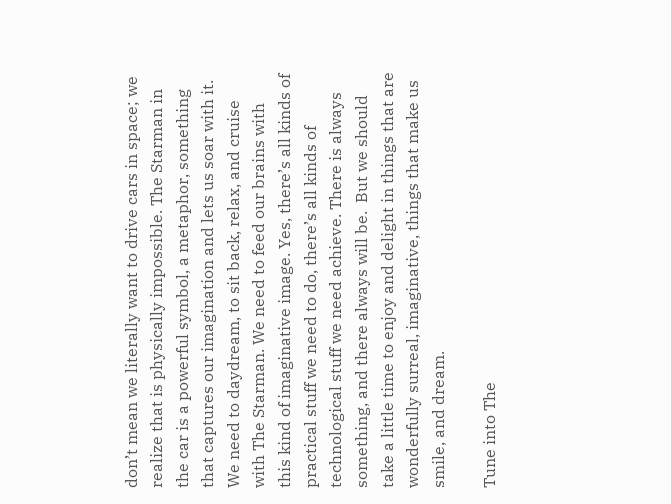don’t mean we literally want to drive cars in space; we realize that is physically impossible. The Starman in the car is a powerful symbol, a metaphor, something that captures our imagination and lets us soar with it. We need to daydream, to sit back, relax, and cruise with The Starman. We need to feed our brains with this kind of imaginative image. Yes, there’s all kinds of practical stuff we need to do, there’s all kinds of technological stuff we need achieve. There is always something, and there always will be.  But we should take a little time to enjoy and delight in things that are wonderfully surreal, imaginative, things that make us smile, and dream.

Tune into The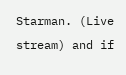Starman. (Live stream) and if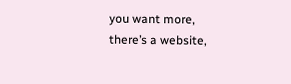you want more, there’s a website,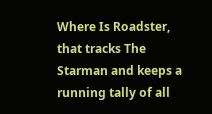Where Is Roadster, that tracks The Starman and keeps a running tally of all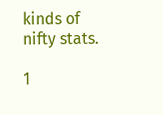kinds of nifty stats.

1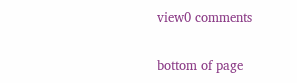view0 comments


bottom of page